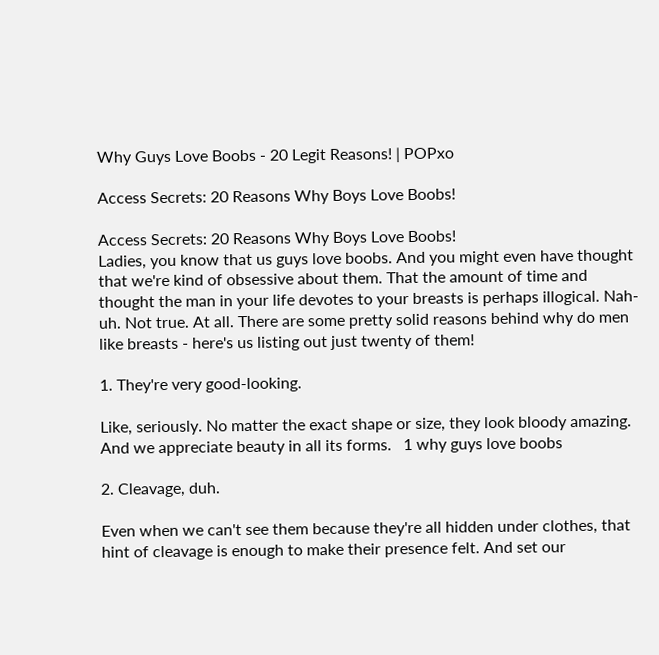Why Guys Love Boobs - 20 Legit Reasons! | POPxo

Access Secrets: 20 Reasons Why Boys Love Boobs!

Access Secrets: 20 Reasons Why Boys Love Boobs!
Ladies, you know that us guys love boobs. And you might even have thought that we're kind of obsessive about them. That the amount of time and thought the man in your life devotes to your breasts is perhaps illogical. Nah-uh. Not true. At all. There are some pretty solid reasons behind why do men like breasts - here's us listing out just twenty of them!

1. They're very good-looking.

Like, seriously. No matter the exact shape or size, they look bloody amazing. And we appreciate beauty in all its forms.   1 why guys love boobs

2. Cleavage, duh.

Even when we can't see them because they're all hidden under clothes, that hint of cleavage is enough to make their presence felt. And set our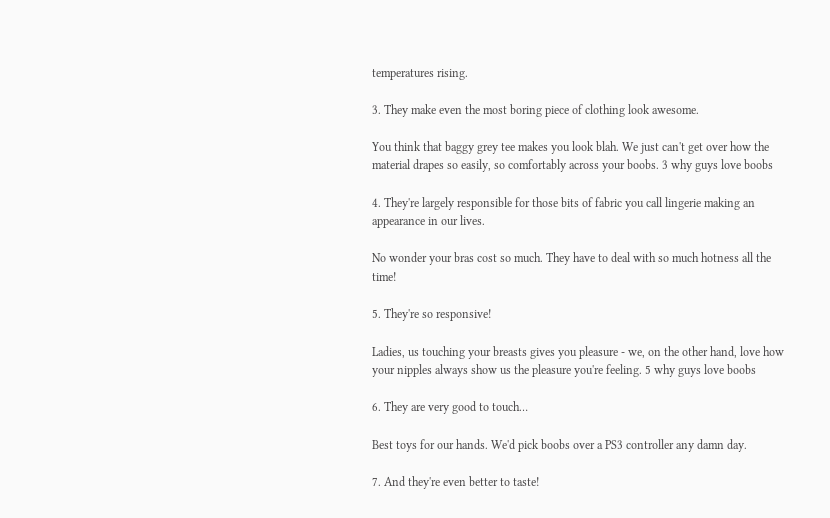temperatures rising.

3. They make even the most boring piece of clothing look awesome.

You think that baggy grey tee makes you look blah. We just can't get over how the material drapes so easily, so comfortably across your boobs. 3 why guys love boobs

4. They're largely responsible for those bits of fabric you call lingerie making an appearance in our lives.

No wonder your bras cost so much. They have to deal with so much hotness all the time!

5. They're so responsive!

Ladies, us touching your breasts gives you pleasure - we, on the other hand, love how your nipples always show us the pleasure you're feeling. 5 why guys love boobs

6. They are very good to touch…

Best toys for our hands. We'd pick boobs over a PS3 controller any damn day.

7. And they're even better to taste!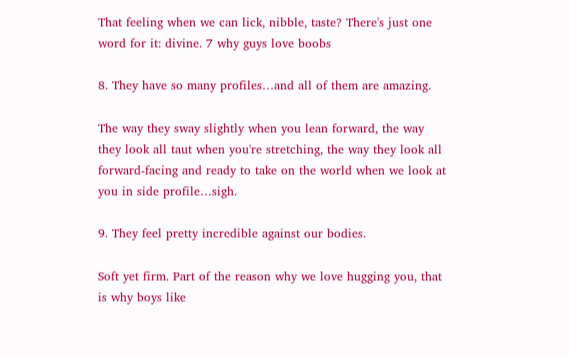That feeling when we can lick, nibble, taste? There's just one word for it: divine. 7 why guys love boobs

8. They have so many profiles…and all of them are amazing.

The way they sway slightly when you lean forward, the way they look all taut when you're stretching, the way they look all forward-facing and ready to take on the world when we look at you in side profile…sigh.

9. They feel pretty incredible against our bodies.

Soft yet firm. Part of the reason why we love hugging you, that is why boys like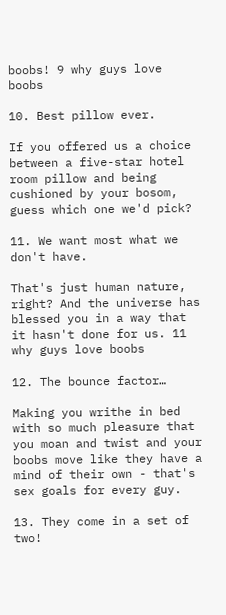boobs! 9 why guys love boobs

10. Best pillow ever.

If you offered us a choice between a five-star hotel room pillow and being cushioned by your bosom, guess which one we'd pick?

11. We want most what we don't have.

That's just human nature, right? And the universe has blessed you in a way that it hasn't done for us. 11 why guys love boobs

12. The bounce factor…

Making you writhe in bed with so much pleasure that you moan and twist and your boobs move like they have a mind of their own - that's sex goals for every guy.

13. They come in a set of two!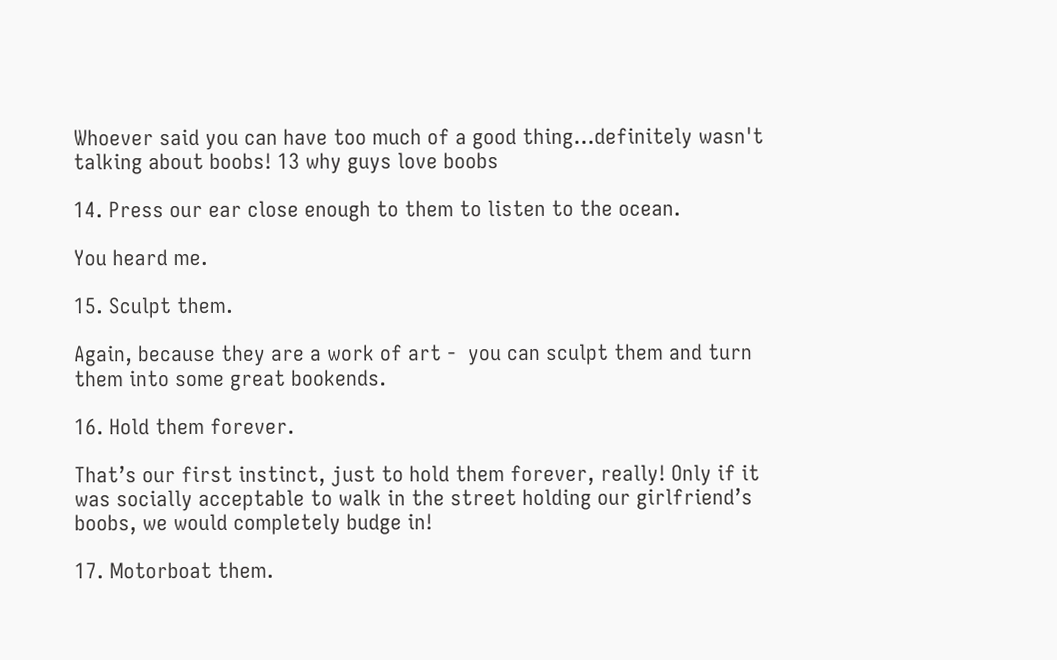Whoever said you can have too much of a good thing…definitely wasn't talking about boobs! 13 why guys love boobs

14. Press our ear close enough to them to listen to the ocean.

You heard me.

15. Sculpt them.

Again, because they are a work of art -  you can sculpt them and turn them into some great bookends.

16. Hold them forever.

That’s our first instinct, just to hold them forever, really! Only if it was socially acceptable to walk in the street holding our girlfriend’s boobs, we would completely budge in!

17. Motorboat them.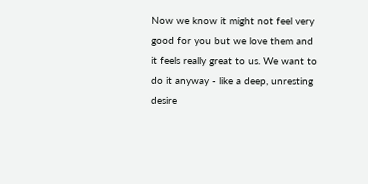Now we know it might not feel very good for you but we love them and it feels really great to us. We want to do it anyway - like a deep, unresting desire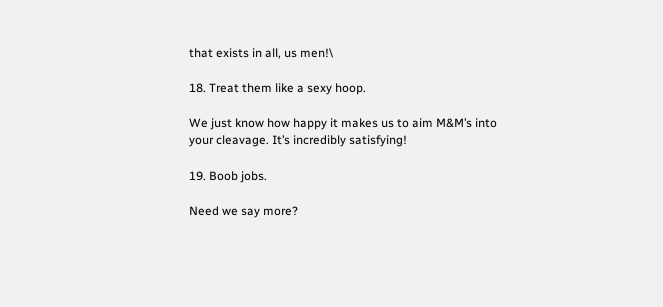that exists in all, us men!\

18. Treat them like a sexy hoop.

We just know how happy it makes us to aim M&M’s into your cleavage. It’s incredibly satisfying!

19. Boob jobs.

Need we say more?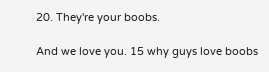20. They're your boobs.

And we love you. 15 why guys love boobs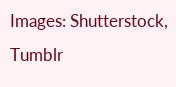Images: Shutterstock, Tumblr